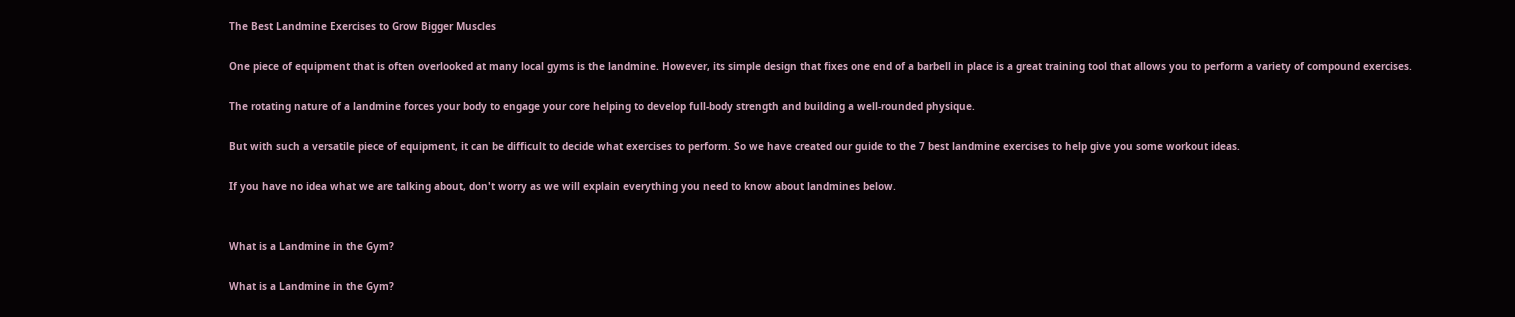The Best Landmine Exercises to Grow Bigger Muscles

One piece of equipment that is often overlooked at many local gyms is the landmine. However, its simple design that fixes one end of a barbell in place is a great training tool that allows you to perform a variety of compound exercises.

The rotating nature of a landmine forces your body to engage your core helping to develop full-body strength and building a well-rounded physique.

But with such a versatile piece of equipment, it can be difficult to decide what exercises to perform. So we have created our guide to the 7 best landmine exercises to help give you some workout ideas.

If you have no idea what we are talking about, don't worry as we will explain everything you need to know about landmines below.


What is a Landmine in the Gym?

What is a Landmine in the Gym?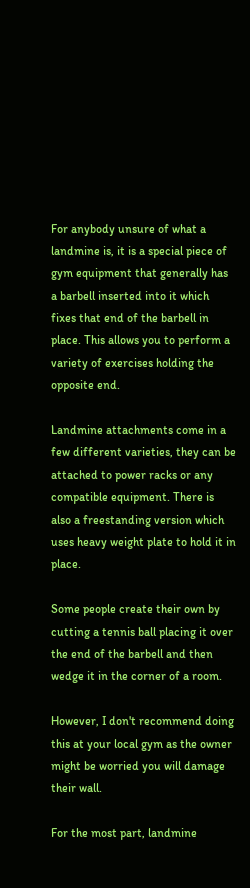For anybody unsure of what a landmine is, it is a special piece of gym equipment that generally has a barbell inserted into it which fixes that end of the barbell in place. This allows you to perform a variety of exercises holding the opposite end.

Landmine attachments come in a few different varieties, they can be attached to power racks or any compatible equipment. There is also a freestanding version which uses heavy weight plate to hold it in place.

Some people create their own by cutting a tennis ball placing it over the end of the barbell and then wedge it in the corner of a room.

However, I don't recommend doing this at your local gym as the owner might be worried you will damage their wall.

For the most part, landmine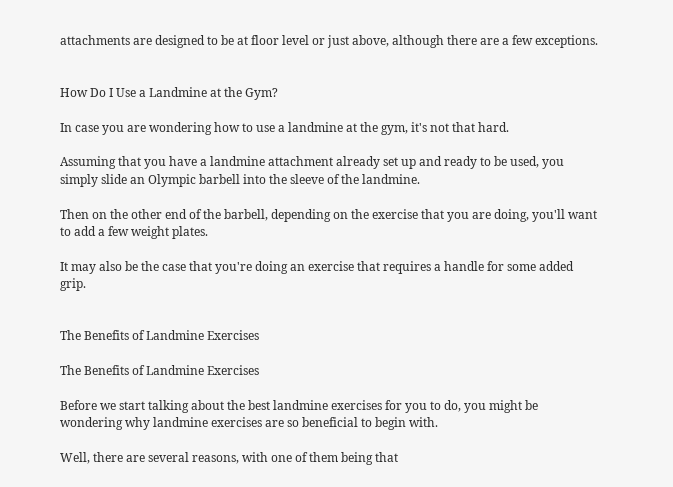attachments are designed to be at floor level or just above, although there are a few exceptions.


How Do I Use a Landmine at the Gym?

In case you are wondering how to use a landmine at the gym, it's not that hard.

Assuming that you have a landmine attachment already set up and ready to be used, you simply slide an Olympic barbell into the sleeve of the landmine.

Then on the other end of the barbell, depending on the exercise that you are doing, you'll want to add a few weight plates.

It may also be the case that you're doing an exercise that requires a handle for some added grip.


The Benefits of Landmine Exercises

The Benefits of Landmine Exercises

Before we start talking about the best landmine exercises for you to do, you might be wondering why landmine exercises are so beneficial to begin with.

Well, there are several reasons, with one of them being that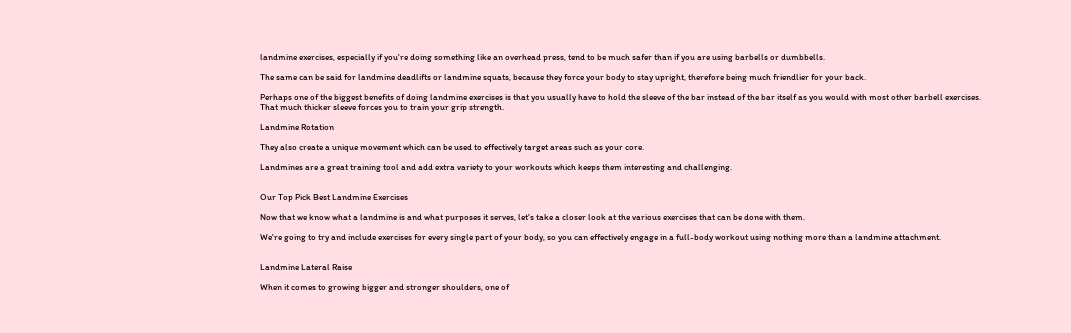landmine exercises, especially if you're doing something like an overhead press, tend to be much safer than if you are using barbells or dumbbells.

The same can be said for landmine deadlifts or landmine squats, because they force your body to stay upright, therefore being much friendlier for your back.

Perhaps one of the biggest benefits of doing landmine exercises is that you usually have to hold the sleeve of the bar instead of the bar itself as you would with most other barbell exercises. That much thicker sleeve forces you to train your grip strength.

Landmine Rotation

They also create a unique movement which can be used to effectively target areas such as your core.

Landmines are a great training tool and add extra variety to your workouts which keeps them interesting and challenging.


Our Top Pick Best Landmine Exercises

Now that we know what a landmine is and what purposes it serves, let's take a closer look at the various exercises that can be done with them.

We're going to try and include exercises for every single part of your body, so you can effectively engage in a full-body workout using nothing more than a landmine attachment.


Landmine Lateral Raise

When it comes to growing bigger and stronger shoulders, one of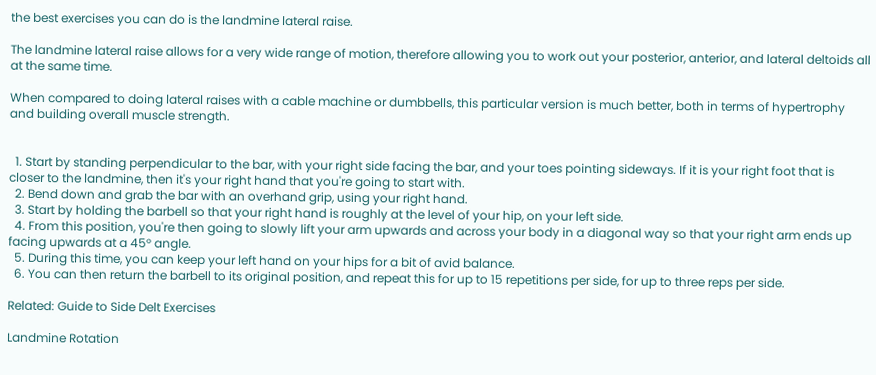the best exercises you can do is the landmine lateral raise.

The landmine lateral raise allows for a very wide range of motion, therefore allowing you to work out your posterior, anterior, and lateral deltoids all at the same time.

When compared to doing lateral raises with a cable machine or dumbbells, this particular version is much better, both in terms of hypertrophy and building overall muscle strength.


  1. Start by standing perpendicular to the bar, with your right side facing the bar, and your toes pointing sideways. If it is your right foot that is closer to the landmine, then it's your right hand that you're going to start with.
  2. Bend down and grab the bar with an overhand grip, using your right hand.
  3. Start by holding the barbell so that your right hand is roughly at the level of your hip, on your left side.
  4. From this position, you're then going to slowly lift your arm upwards and across your body in a diagonal way so that your right arm ends up facing upwards at a 45° angle.
  5. During this time, you can keep your left hand on your hips for a bit of avid balance.
  6. You can then return the barbell to its original position, and repeat this for up to 15 repetitions per side, for up to three reps per side.

Related: Guide to Side Delt Exercises

Landmine Rotation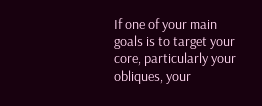If one of your main goals is to target your core, particularly your obliques, your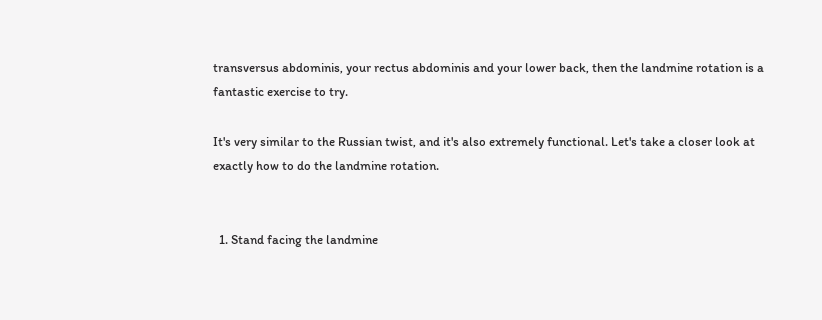transversus abdominis, your rectus abdominis and your lower back, then the landmine rotation is a fantastic exercise to try.

It's very similar to the Russian twist, and it's also extremely functional. Let's take a closer look at exactly how to do the landmine rotation.


  1. Stand facing the landmine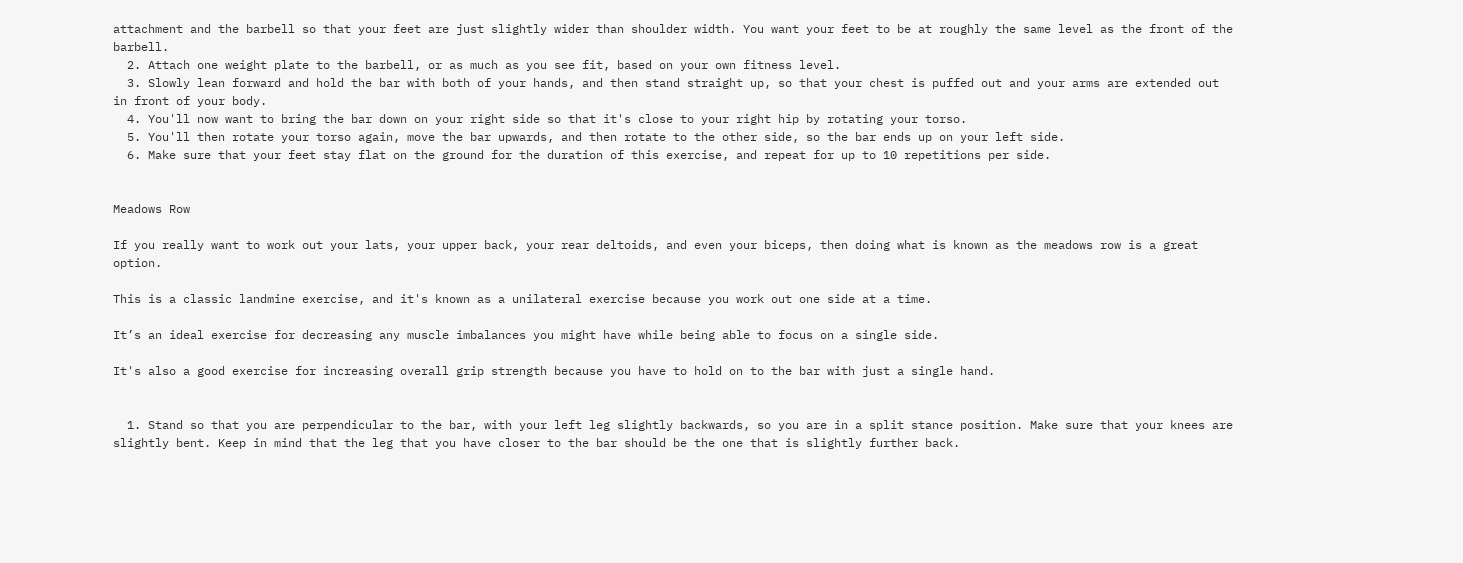attachment and the barbell so that your feet are just slightly wider than shoulder width. You want your feet to be at roughly the same level as the front of the barbell.
  2. Attach one weight plate to the barbell, or as much as you see fit, based on your own fitness level.
  3. Slowly lean forward and hold the bar with both of your hands, and then stand straight up, so that your chest is puffed out and your arms are extended out in front of your body.
  4. You'll now want to bring the bar down on your right side so that it's close to your right hip by rotating your torso.
  5. You'll then rotate your torso again, move the bar upwards, and then rotate to the other side, so the bar ends up on your left side.
  6. Make sure that your feet stay flat on the ground for the duration of this exercise, and repeat for up to 10 repetitions per side.


Meadows Row

If you really want to work out your lats, your upper back, your rear deltoids, and even your biceps, then doing what is known as the meadows row is a great option.

This is a classic landmine exercise, and it's known as a unilateral exercise because you work out one side at a time.

It’s an ideal exercise for decreasing any muscle imbalances you might have while being able to focus on a single side.

It's also a good exercise for increasing overall grip strength because you have to hold on to the bar with just a single hand.


  1. Stand so that you are perpendicular to the bar, with your left leg slightly backwards, so you are in a split stance position. Make sure that your knees are slightly bent. Keep in mind that the leg that you have closer to the bar should be the one that is slightly further back.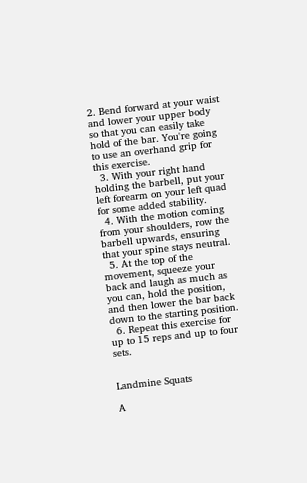2. Bend forward at your waist and lower your upper body so that you can easily take hold of the bar. You're going to use an overhand grip for this exercise.
  3. With your right hand holding the barbell, put your left forearm on your left quad for some added stability.
  4. With the motion coming from your shoulders, row the barbell upwards, ensuring that your spine stays neutral.
  5. At the top of the movement, squeeze your back and laugh as much as you can, hold the position, and then lower the bar back down to the starting position.
  6. Repeat this exercise for up to 15 reps and up to four sets.


Landmine Squats

A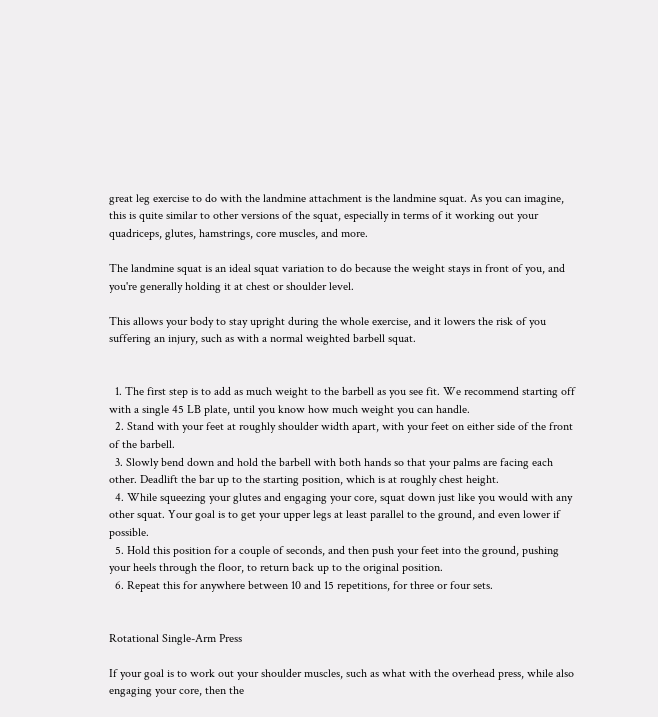great leg exercise to do with the landmine attachment is the landmine squat. As you can imagine, this is quite similar to other versions of the squat, especially in terms of it working out your quadriceps, glutes, hamstrings, core muscles, and more.

The landmine squat is an ideal squat variation to do because the weight stays in front of you, and you're generally holding it at chest or shoulder level.

This allows your body to stay upright during the whole exercise, and it lowers the risk of you suffering an injury, such as with a normal weighted barbell squat.


  1. The first step is to add as much weight to the barbell as you see fit. We recommend starting off with a single 45 LB plate, until you know how much weight you can handle.
  2. Stand with your feet at roughly shoulder width apart, with your feet on either side of the front of the barbell.
  3. Slowly bend down and hold the barbell with both hands so that your palms are facing each other. Deadlift the bar up to the starting position, which is at roughly chest height.
  4. While squeezing your glutes and engaging your core, squat down just like you would with any other squat. Your goal is to get your upper legs at least parallel to the ground, and even lower if possible.
  5. Hold this position for a couple of seconds, and then push your feet into the ground, pushing your heels through the floor, to return back up to the original position.
  6. Repeat this for anywhere between 10 and 15 repetitions, for three or four sets.


Rotational Single-Arm Press

If your goal is to work out your shoulder muscles, such as what with the overhead press, while also engaging your core, then the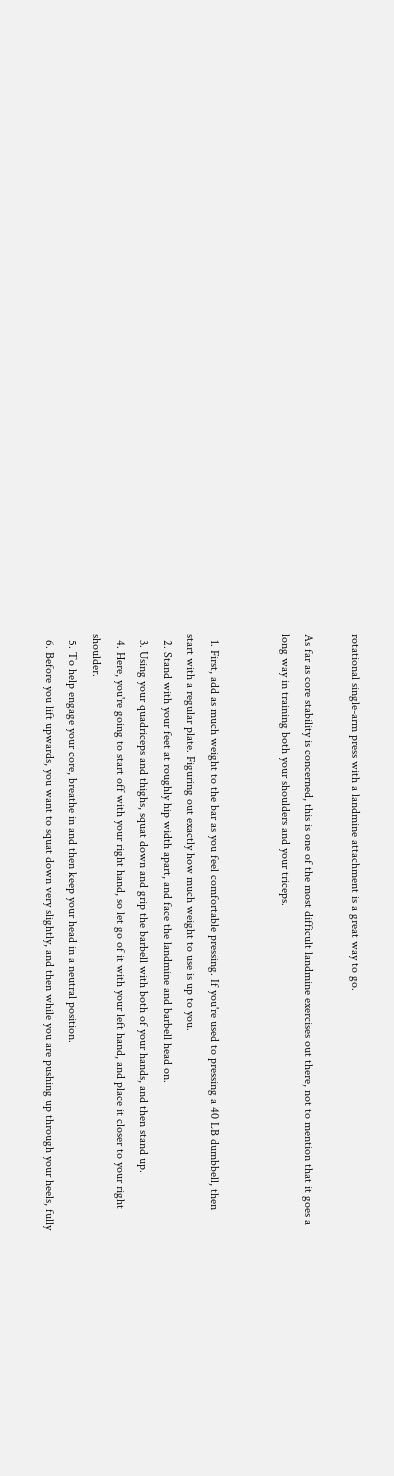rotational single-arm press with a landmine attachment is a great way to go.

As far as core stability is concerned, this is one of the most difficult landmine exercises out there, not to mention that it goes a long way in training both your shoulders and your triceps.


  1. First, add as much weight to the bar as you feel comfortable pressing. If you're used to pressing a 40 LB dumbbell, then start with a regular plate. Figuring out exactly how much weight to use is up to you.
  2. Stand with your feet at roughly hip width apart, and face the landmine and barbell head on.
  3. Using your quadriceps and thighs, squat down and grip the barbell with both of your hands, and then stand up.
  4. Here, you're going to start off with your right hand, so let go of it with your left hand, and place it closer to your right shoulder.
  5. To help engage your core, breathe in and then keep your head in a neutral position.
  6. Before you lift upwards, you want to squat down very slightly, and then while you are pushing up through your heels, fully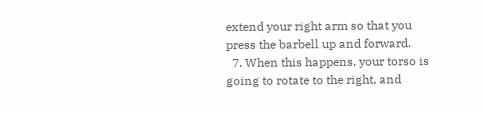extend your right arm so that you press the barbell up and forward.
  7. When this happens, your torso is going to rotate to the right, and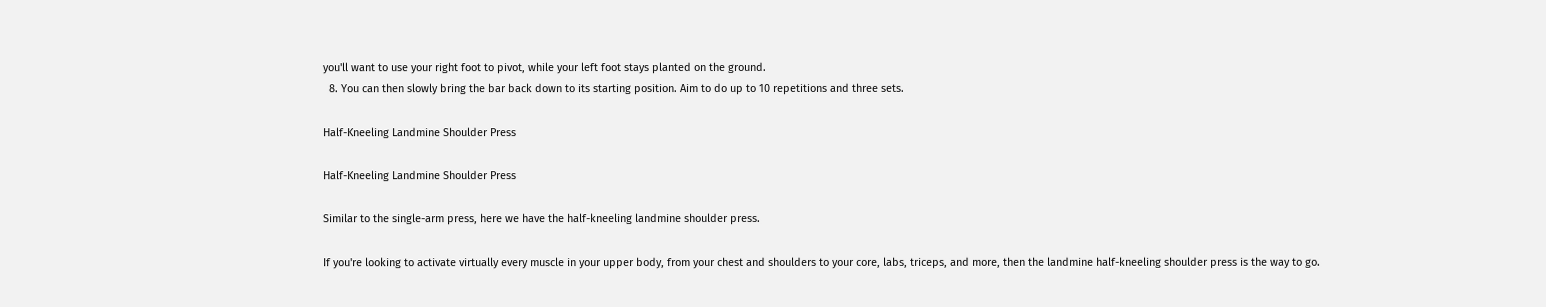you'll want to use your right foot to pivot, while your left foot stays planted on the ground.
  8. You can then slowly bring the bar back down to its starting position. Aim to do up to 10 repetitions and three sets.

Half-Kneeling Landmine Shoulder Press

Half-Kneeling Landmine Shoulder Press

Similar to the single-arm press, here we have the half-kneeling landmine shoulder press.

If you're looking to activate virtually every muscle in your upper body, from your chest and shoulders to your core, labs, triceps, and more, then the landmine half-kneeling shoulder press is the way to go.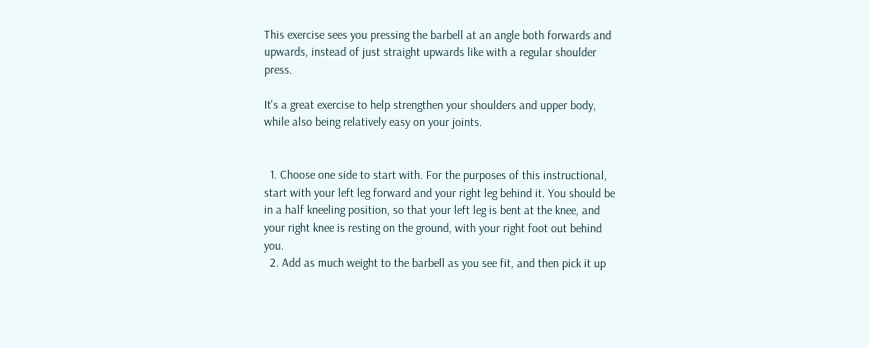This exercise sees you pressing the barbell at an angle both forwards and upwards, instead of just straight upwards like with a regular shoulder press.

It's a great exercise to help strengthen your shoulders and upper body, while also being relatively easy on your joints.


  1. Choose one side to start with. For the purposes of this instructional, start with your left leg forward and your right leg behind it. You should be in a half kneeling position, so that your left leg is bent at the knee, and your right knee is resting on the ground, with your right foot out behind you.
  2. Add as much weight to the barbell as you see fit, and then pick it up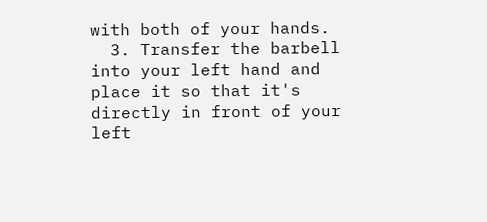with both of your hands.
  3. Transfer the barbell into your left hand and place it so that it's directly in front of your left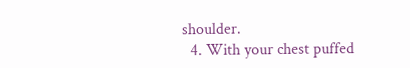shoulder.
  4. With your chest puffed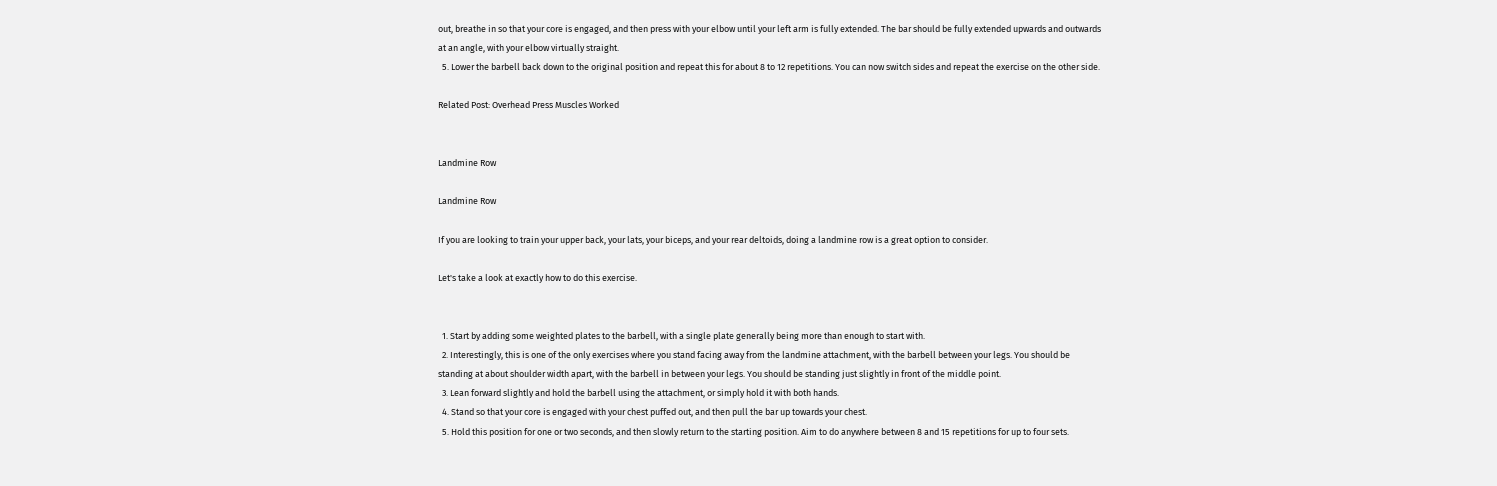out, breathe in so that your core is engaged, and then press with your elbow until your left arm is fully extended. The bar should be fully extended upwards and outwards at an angle, with your elbow virtually straight.
  5. Lower the barbell back down to the original position and repeat this for about 8 to 12 repetitions. You can now switch sides and repeat the exercise on the other side.

Related Post: Overhead Press Muscles Worked


Landmine Row

Landmine Row

If you are looking to train your upper back, your lats, your biceps, and your rear deltoids, doing a landmine row is a great option to consider.

Let's take a look at exactly how to do this exercise.


  1. Start by adding some weighted plates to the barbell, with a single plate generally being more than enough to start with.
  2. Interestingly, this is one of the only exercises where you stand facing away from the landmine attachment, with the barbell between your legs. You should be standing at about shoulder width apart, with the barbell in between your legs. You should be standing just slightly in front of the middle point.
  3. Lean forward slightly and hold the barbell using the attachment, or simply hold it with both hands.
  4. Stand so that your core is engaged with your chest puffed out, and then pull the bar up towards your chest.
  5. Hold this position for one or two seconds, and then slowly return to the starting position. Aim to do anywhere between 8 and 15 repetitions for up to four sets.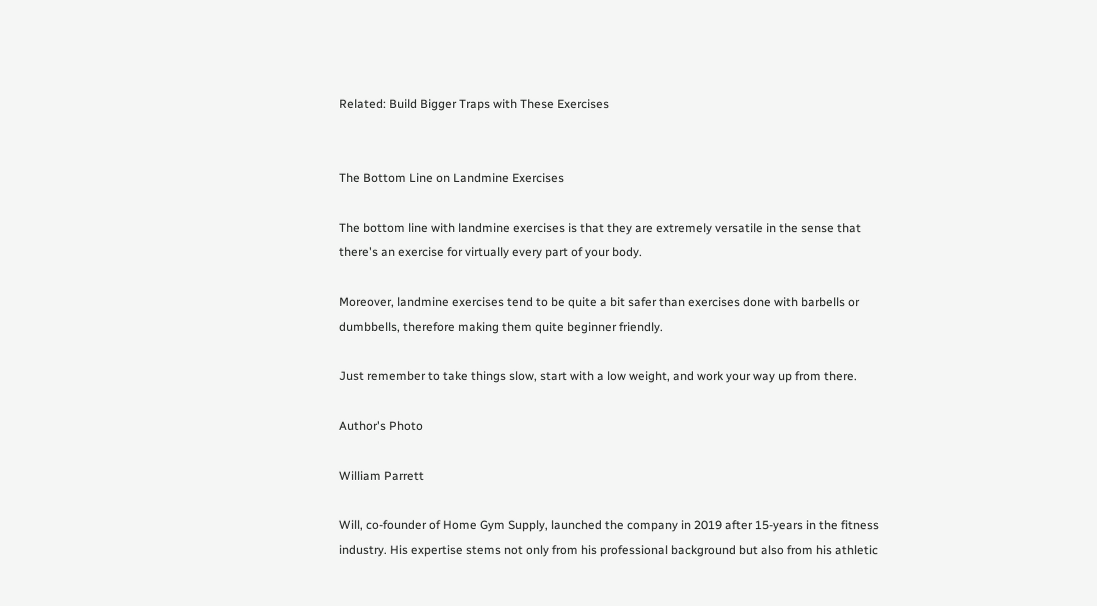Related: Build Bigger Traps with These Exercises


The Bottom Line on Landmine Exercises

The bottom line with landmine exercises is that they are extremely versatile in the sense that there's an exercise for virtually every part of your body.

Moreover, landmine exercises tend to be quite a bit safer than exercises done with barbells or dumbbells, therefore making them quite beginner friendly.

Just remember to take things slow, start with a low weight, and work your way up from there.

Author's Photo

William Parrett

Will, co-founder of Home Gym Supply, launched the company in 2019 after 15-years in the fitness industry. His expertise stems not only from his professional background but also from his athletic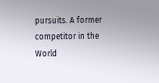pursuits. A former competitor in the World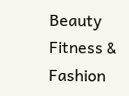Beauty Fitness & Fashion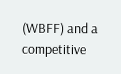(WBFF) and a competitive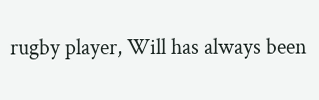rugby player, Will has always been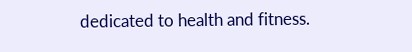dedicated to health and fitness.